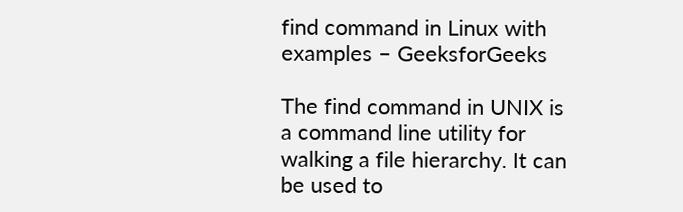find command in Linux with examples – GeeksforGeeks

The find command in UNIX is a command line utility for walking a file hierarchy. It can be used to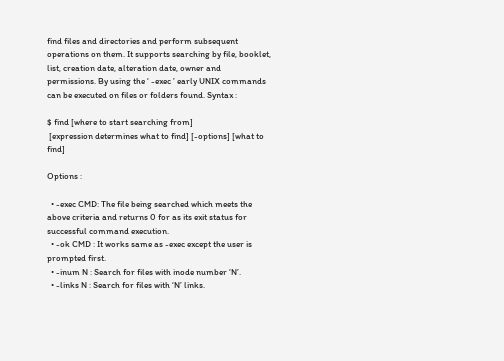find files and directories and perform subsequent operations on them. It supports searching by file, booklet, list, creation date, alteration date, owner and permissions. By using the ‘ -exec ’ early UNIX commands can be executed on files or folders found. Syntax :

$ find [where to start searching from]
 [expression determines what to find] [-options] [what to find]

Options :

  • -exec CMD: The file being searched which meets the above criteria and returns 0 for as its exit status for successful command execution.
  • -ok CMD : It works same as -exec except the user is prompted first.
  • -inum N : Search for files with inode number ‘N’.
  • -links N : Search for files with ‘N’ links.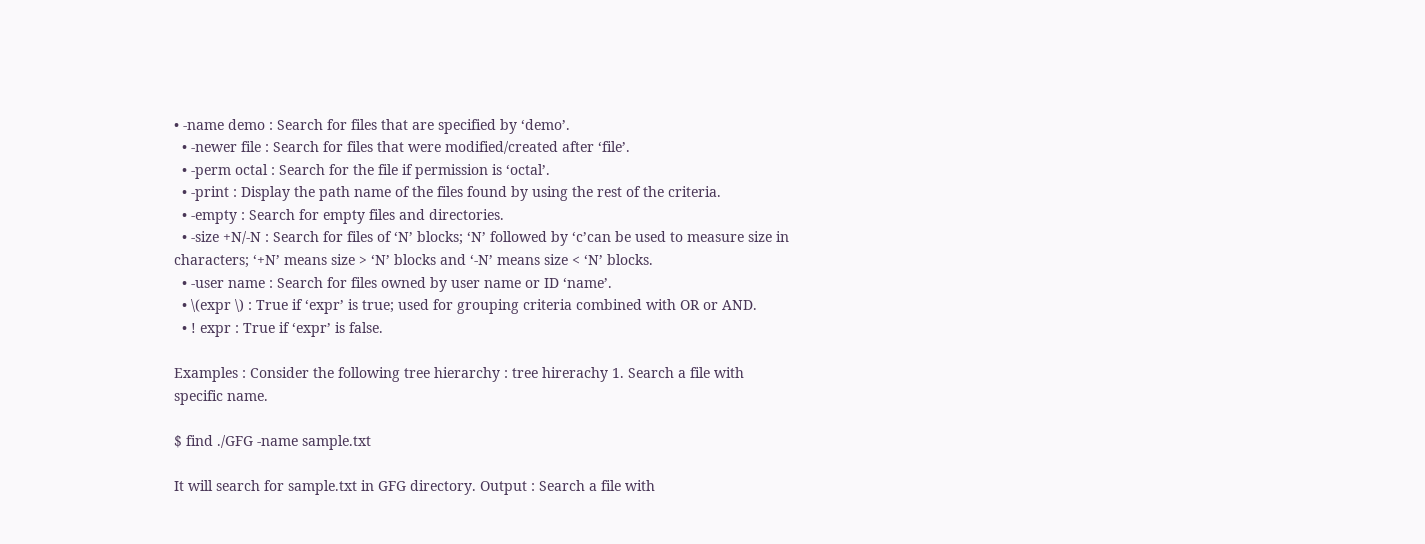• -name demo : Search for files that are specified by ‘demo’.
  • -newer file : Search for files that were modified/created after ‘file’.
  • -perm octal : Search for the file if permission is ‘octal’.
  • -print : Display the path name of the files found by using the rest of the criteria.
  • -empty : Search for empty files and directories.
  • -size +N/-N : Search for files of ‘N’ blocks; ‘N’ followed by ‘c’can be used to measure size in characters; ‘+N’ means size > ‘N’ blocks and ‘-N’ means size < ‘N’ blocks.
  • -user name : Search for files owned by user name or ID ‘name’.
  • \(expr \) : True if ‘expr’ is true; used for grouping criteria combined with OR or AND.
  • ! expr : True if ‘expr’ is false.

Examples : Consider the following tree hierarchy : tree hirerachy 1. Search a file with specific name.

$ find ./GFG -name sample.txt

It will search for sample.txt in GFG directory. Output : Search a file with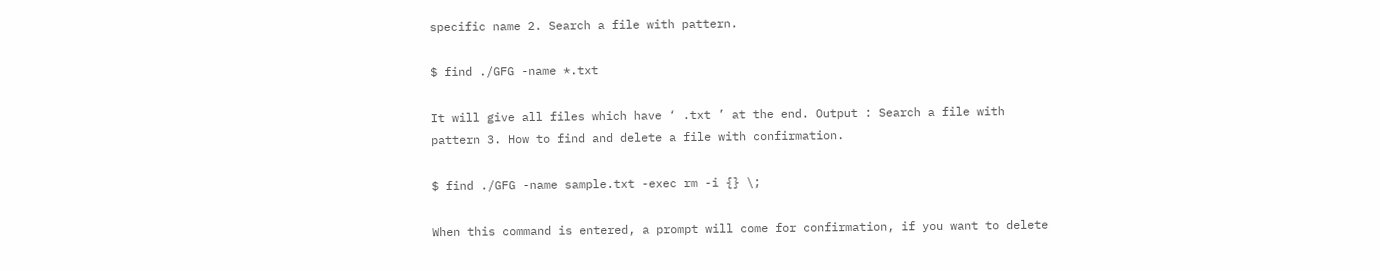specific name 2. Search a file with pattern.

$ find ./GFG -name *.txt

It will give all files which have ‘ .txt ’ at the end. Output : Search a file with pattern 3. How to find and delete a file with confirmation.

$ find ./GFG -name sample.txt -exec rm -i {} \;

When this command is entered, a prompt will come for confirmation, if you want to delete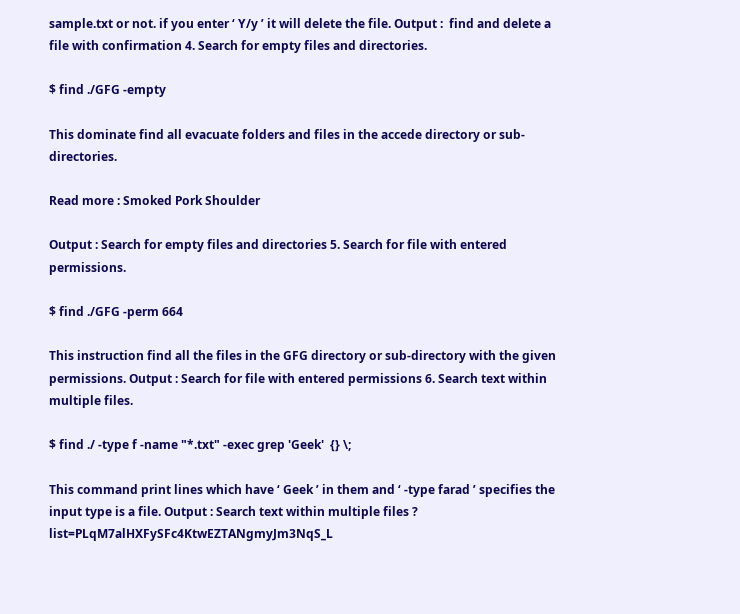sample.txt or not. if you enter ‘ Y/y ’ it will delete the file. Output :  find and delete a file with confirmation 4. Search for empty files and directories.

$ find ./GFG -empty

This dominate find all evacuate folders and files in the accede directory or sub-directories.

Read more : Smoked Pork Shoulder

Output : Search for empty files and directories 5. Search for file with entered permissions.

$ find ./GFG -perm 664

This instruction find all the files in the GFG directory or sub-directory with the given permissions. Output : Search for file with entered permissions 6. Search text within multiple files.

$ find ./ -type f -name "*.txt" -exec grep 'Geek'  {} \;

This command print lines which have ‘ Geek ’ in them and ‘ -type farad ’ specifies the input type is a file. Output : Search text within multiple files ? list=PLqM7alHXFySFc4KtwEZTANgmyJm3NqS_L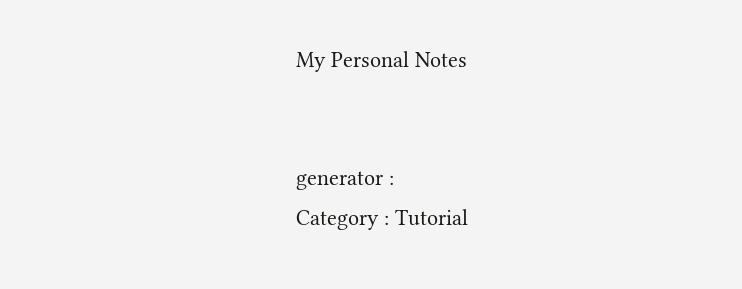My Personal Notes


generator :
Category : Tutorial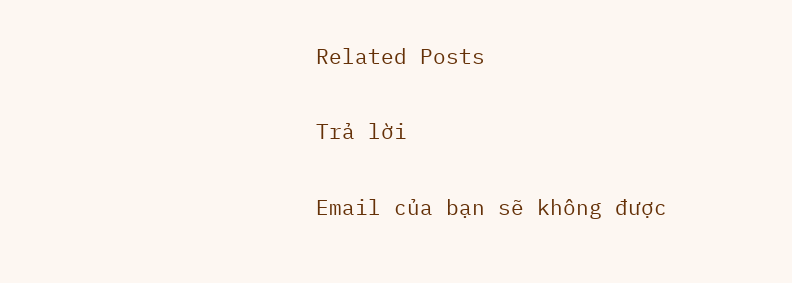Related Posts

Trả lời

Email của bạn sẽ không được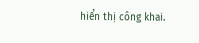hiển thị công khai.